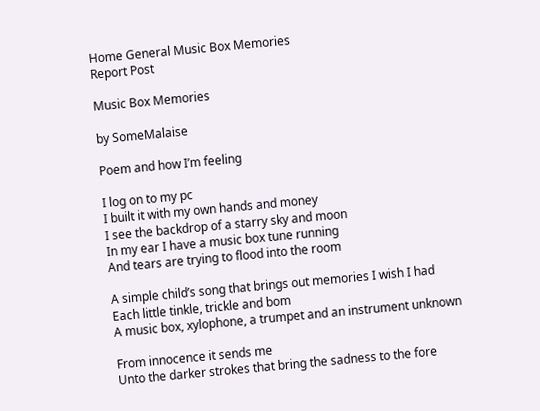Home General Music Box Memories
Report Post

Music Box Memories

by SomeMalaise

Poem and how I’m feeling

I log on to my pc
I built it with my own hands and money
I see the backdrop of a starry sky and moon
In my ear I have a music box tune running
And tears are trying to flood into the room

A simple child’s song that brings out memories I wish I had
Each little tinkle, trickle and bom
A music box, xylophone, a trumpet and an instrument unknown

From innocence it sends me
Unto the darker strokes that bring the sadness to the fore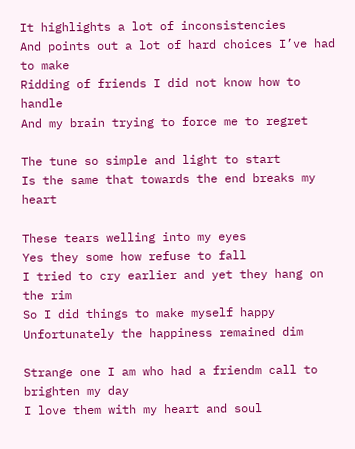It highlights a lot of inconsistencies
And points out a lot of hard choices I’ve had to make
Ridding of friends I did not know how to handle
And my brain trying to force me to regret

The tune so simple and light to start
Is the same that towards the end breaks my heart

These tears welling into my eyes
Yes they some how refuse to fall
I tried to cry earlier and yet they hang on the rim
So I did things to make myself happy
Unfortunately the happiness remained dim

Strange one I am who had a friendm call to brighten my day
I love them with my heart and soul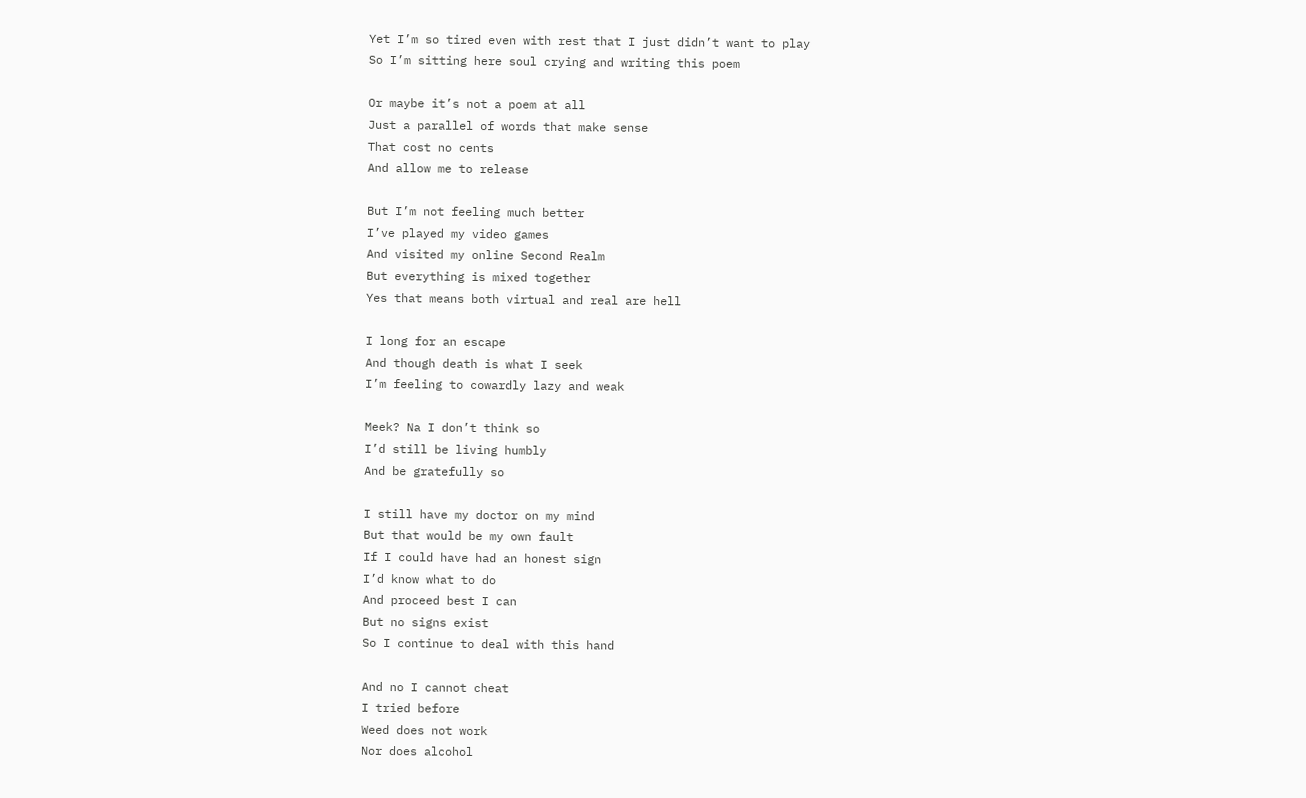Yet I’m so tired even with rest that I just didn’t want to play
So I’m sitting here soul crying and writing this poem

Or maybe it’s not a poem at all
Just a parallel of words that make sense
That cost no cents
And allow me to release

But I’m not feeling much better
I’ve played my video games
And visited my online Second Realm
But everything is mixed together
Yes that means both virtual and real are hell

I long for an escape
And though death is what I seek
I’m feeling to cowardly lazy and weak

Meek? Na I don’t think so
I’d still be living humbly
And be gratefully so

I still have my doctor on my mind
But that would be my own fault
If I could have had an honest sign
I’d know what to do
And proceed best I can
But no signs exist
So I continue to deal with this hand

And no I cannot cheat
I tried before
Weed does not work
Nor does alcohol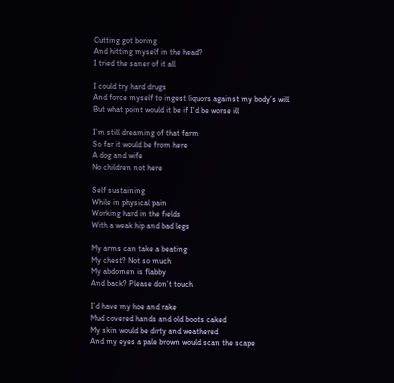Cutting got boring
And hitting myself in the head?
I tried the saner of it all

I could try hard drugs
And force myself to ingest liquors against my body’s will
But what point would it be if I’d be worse ill

I’m still dreaming of that farm
So far it would be from here
A dog and wife
No children not here

Self sustaining
While in physical pain
Working hard in the fields
With a weak hip and bad legs

My arms can take a beating
My chest? Not so much
My abdomen is flabby
And back? Please don’t touch

I’d have my hoe and rake
Mud covered hands and old boots caked
My skin would be dirty and weathered
And my eyes a pale brown would scan the scape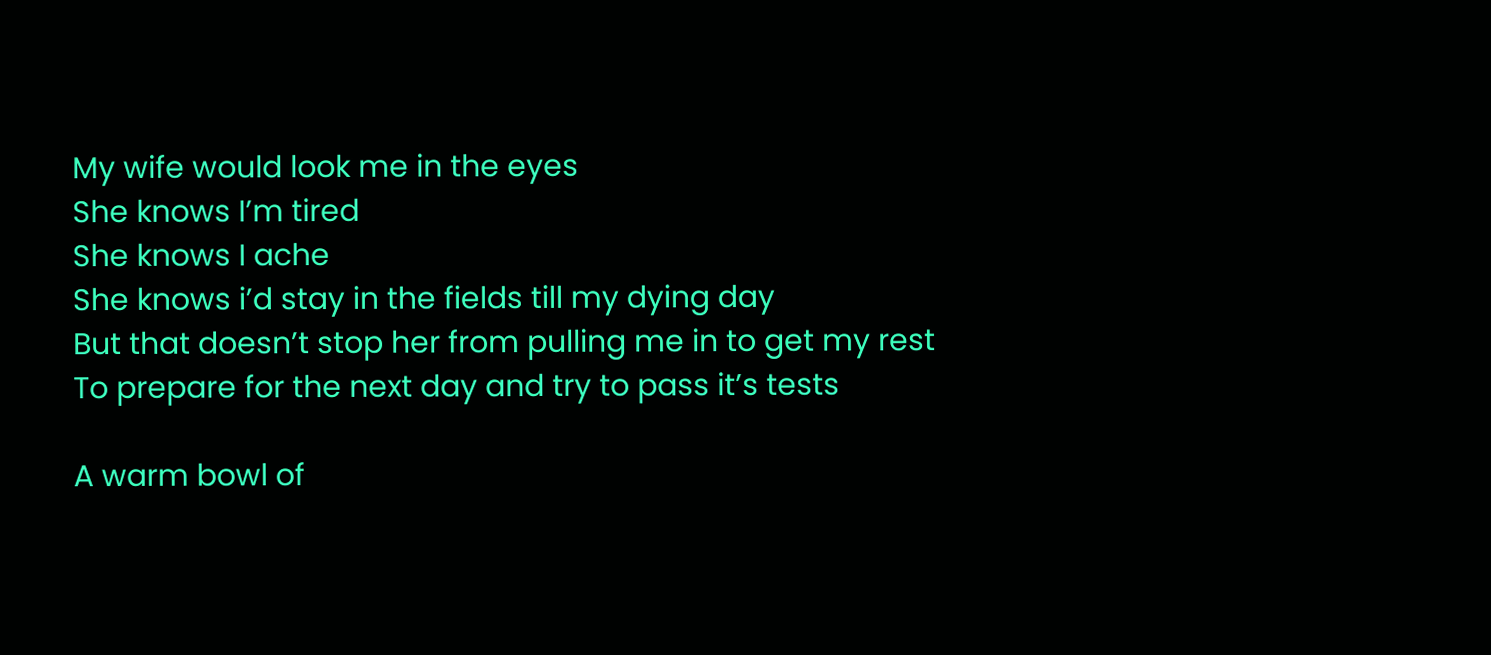My wife would look me in the eyes
She knows I’m tired
She knows I ache
She knows i’d stay in the fields till my dying day
But that doesn’t stop her from pulling me in to get my rest
To prepare for the next day and try to pass it’s tests

A warm bowl of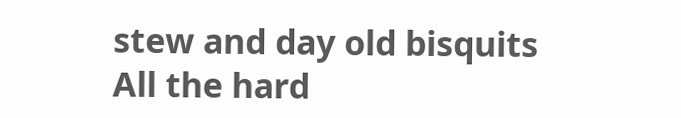stew and day old bisquits
All the hard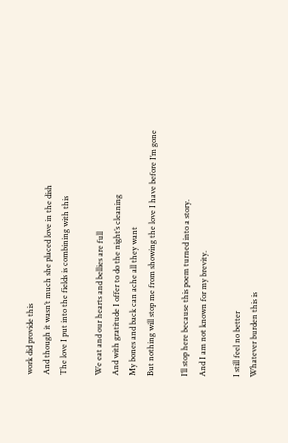work did provide this
And though it wasn’t much she placed love in the dish
The love I put into the fields is combining with this

We eat and our hearts and bellies are full
And with gratitude I offer to do the night’s cleaning
My bones and back can ache all they want
But nothing will stop me from showing the love I have before I’m gone

I’ll stop here because this poem turned into a story.
And I am not known for my brevity.

I still feel no better
Whatever burden this is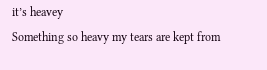it’s heavey
Something so heavy my tears are kept from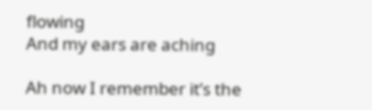flowing
And my ears are aching

Ah now I remember it’s the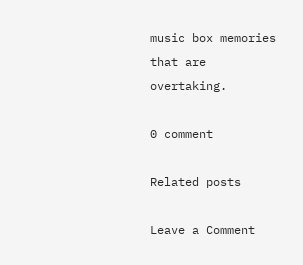music box memories that are overtaking.

0 comment

Related posts

Leave a Comment